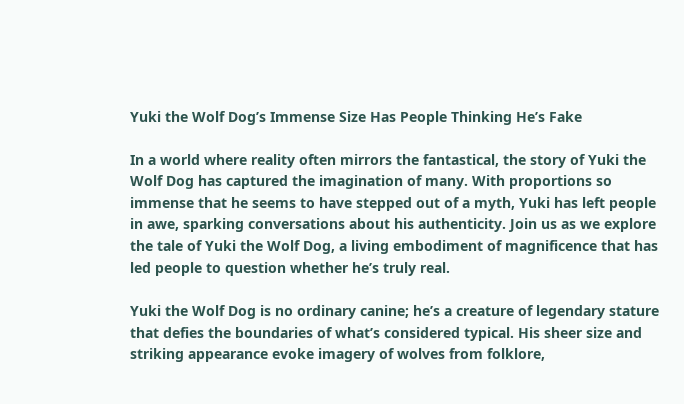Yuki the Wolf Dog’s Immense Size Has People Thinking He’s Fake

In a world where reality often mirrors the fantastical, the story of Yuki the Wolf Dog has captured the imagination of many. With proportions so immense that he seems to have stepped out of a myth, Yuki has left people in awe, sparking conversations about his authenticity. Join us as we explore the tale of Yuki the Wolf Dog, a living embodiment of magnificence that has led people to question whether he’s truly real.

Yuki the Wolf Dog is no ordinary canine; he’s a creature of legendary stature that defies the boundaries of what’s considered typical. His sheer size and striking appearance evoke imagery of wolves from folklore,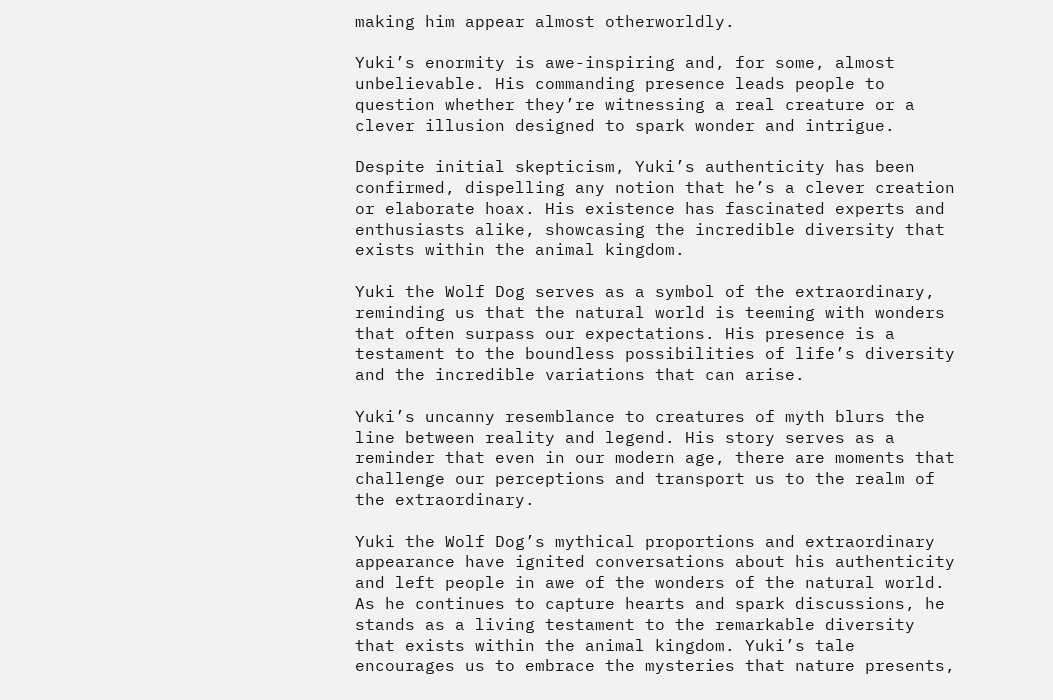making him appear almost otherworldly.

Yuki’s enormity is awe-inspiring and, for some, almost unbelievable. His commanding presence leads people to question whether they’re witnessing a real creature or a clever illusion designed to spark wonder and intrigue.

Despite initial skepticism, Yuki’s authenticity has been confirmed, dispelling any notion that he’s a clever creation or elaborate hoax. His existence has fascinated experts and enthusiasts alike, showcasing the incredible diversity that exists within the animal kingdom.

Yuki the Wolf Dog serves as a symbol of the extraordinary, reminding us that the natural world is teeming with wonders that often surpass our expectations. His presence is a testament to the boundless possibilities of life’s diversity and the incredible variations that can arise.

Yuki’s uncanny resemblance to creatures of myth blurs the line between reality and legend. His story serves as a reminder that even in our modern age, there are moments that challenge our perceptions and transport us to the realm of the extraordinary.

Yuki the Wolf Dog’s mythical proportions and extraordinary appearance have ignited conversations about his authenticity and left people in awe of the wonders of the natural world. As he continues to capture hearts and spark discussions, he stands as a living testament to the remarkable diversity that exists within the animal kingdom. Yuki’s tale encourages us to embrace the mysteries that nature presents,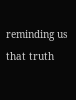reminding us that truth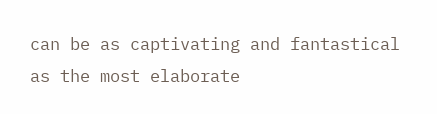can be as captivating and fantastical as the most elaborate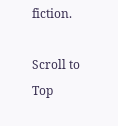fiction.

Scroll to Top